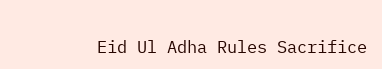Eid Ul Adha Rules Sacrifice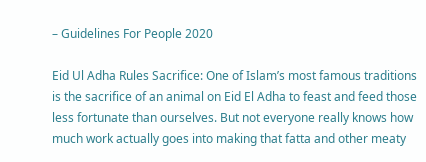– Guidelines For People 2020

Eid Ul Adha Rules Sacrifice: One of Islam’s most famous traditions is the sacrifice of an animal on Eid El Adha to feast and feed those less fortunate than ourselves. But not everyone really knows how much work actually goes into making that fatta and other meaty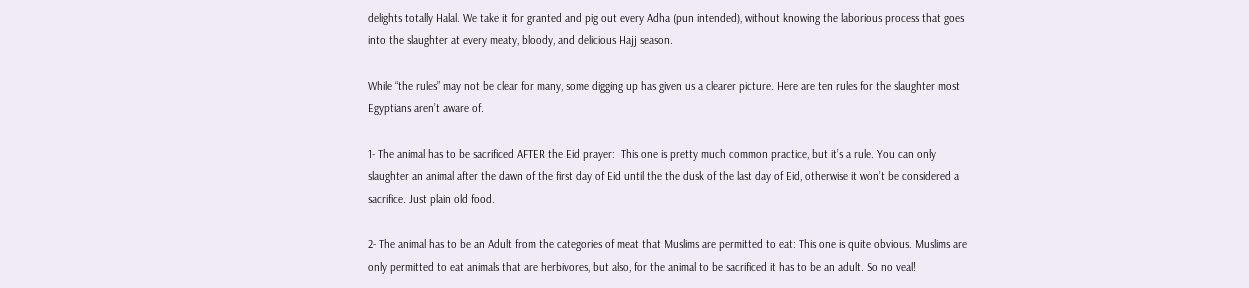delights totally Halal. We take it for granted and pig out every Adha (pun intended), without knowing the laborious process that goes into the slaughter at every meaty, bloody, and delicious Hajj season.

While “the rules” may not be clear for many, some digging up has given us a clearer picture. Here are ten rules for the slaughter most Egyptians aren’t aware of.

1- The animal has to be sacrificed AFTER the Eid prayer:  This one is pretty much common practice, but it’s a rule. You can only slaughter an animal after the dawn of the first day of Eid until the the dusk of the last day of Eid, otherwise it won’t be considered a sacrifice. Just plain old food.

2- The animal has to be an Adult from the categories of meat that Muslims are permitted to eat: This one is quite obvious. Muslims are only permitted to eat animals that are herbivores, but also, for the animal to be sacrificed it has to be an adult. So no veal!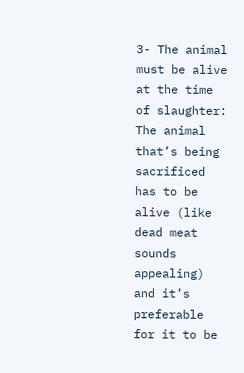3- The animal must be alive at the time of slaughter: The animal that’s being sacrificed has to be alive (like dead meat sounds appealing) and it’s preferable for it to be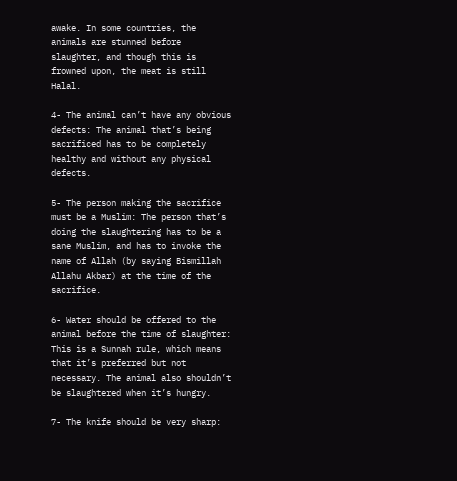awake. In some countries, the animals are stunned before slaughter, and though this is frowned upon, the meat is still Halal.

4- The animal can’t have any obvious defects: The animal that’s being sacrificed has to be completely healthy and without any physical defects.

5- The person making the sacrifice must be a Muslim: The person that’s doing the slaughtering has to be a sane Muslim, and has to invoke the name of Allah (by saying Bismillah Allahu Akbar) at the time of the sacrifice.

6- Water should be offered to the animal before the time of slaughter: This is a Sunnah rule, which means that it’s preferred but not necessary. The animal also shouldn’t be slaughtered when it’s hungry.

7- The knife should be very sharp: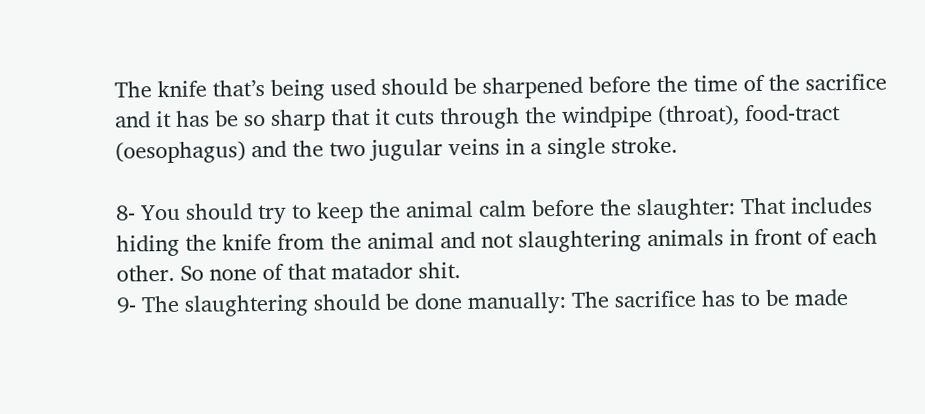The knife that’s being used should be sharpened before the time of the sacrifice and it has be so sharp that it cuts through the windpipe (throat), food-tract (oesophagus) and the two jugular veins in a single stroke.

8- You should try to keep the animal calm before the slaughter: That includes hiding the knife from the animal and not slaughtering animals in front of each other. So none of that matador shit.
9- The slaughtering should be done manually: The sacrifice has to be made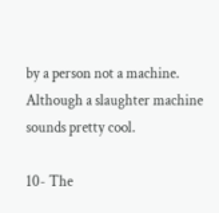by a person not a machine. Although a slaughter machine sounds pretty cool.

10- The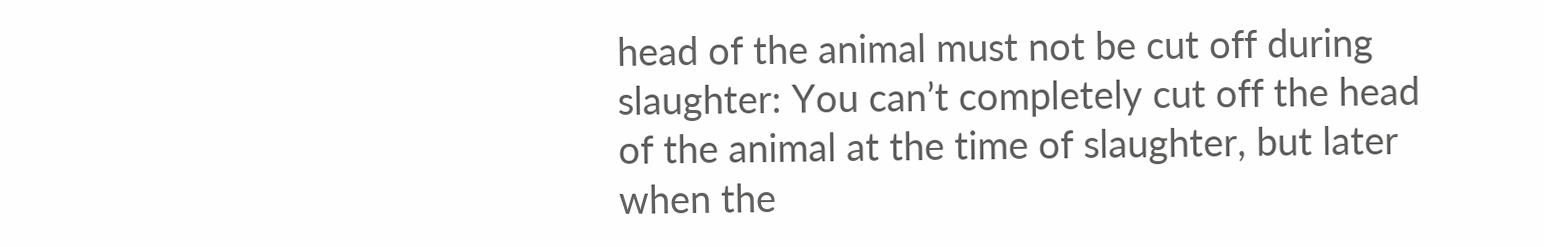head of the animal must not be cut off during slaughter: You can’t completely cut off the head of the animal at the time of slaughter, but later when the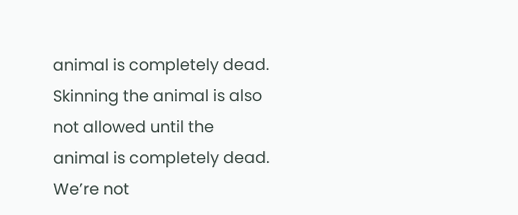animal is completely dead. Skinning the animal is also not allowed until the animal is completely dead. We’re not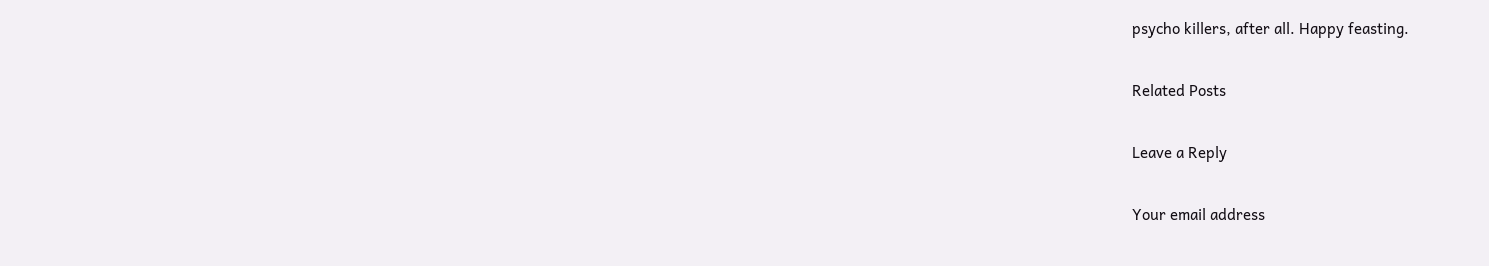psycho killers, after all. Happy feasting.

Related Posts

Leave a Reply

Your email address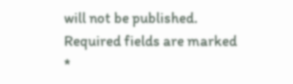will not be published. Required fields are marked *